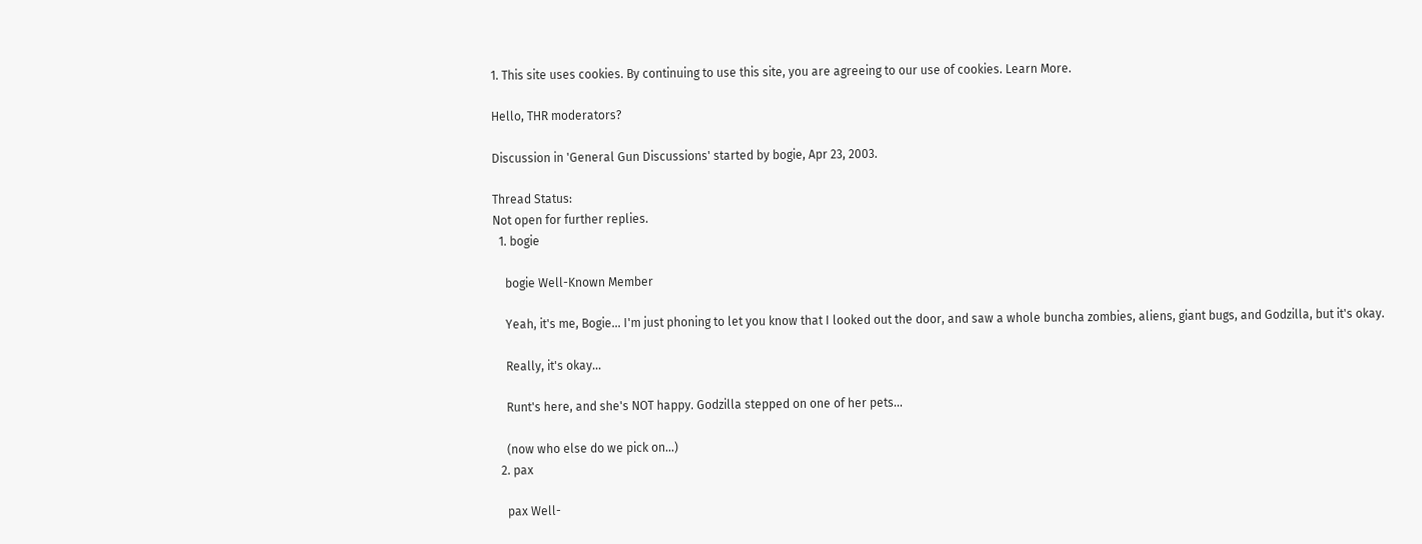1. This site uses cookies. By continuing to use this site, you are agreeing to our use of cookies. Learn More.

Hello, THR moderators?

Discussion in 'General Gun Discussions' started by bogie, Apr 23, 2003.

Thread Status:
Not open for further replies.
  1. bogie

    bogie Well-Known Member

    Yeah, it's me, Bogie... I'm just phoning to let you know that I looked out the door, and saw a whole buncha zombies, aliens, giant bugs, and Godzilla, but it's okay.

    Really, it's okay...

    Runt's here, and she's NOT happy. Godzilla stepped on one of her pets...

    (now who else do we pick on...)
  2. pax

    pax Well-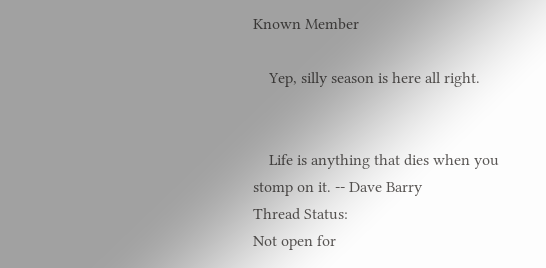Known Member

    Yep, silly season is here all right.


    Life is anything that dies when you stomp on it. -- Dave Barry
Thread Status:
Not open for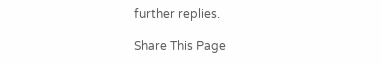further replies.

Share This Page